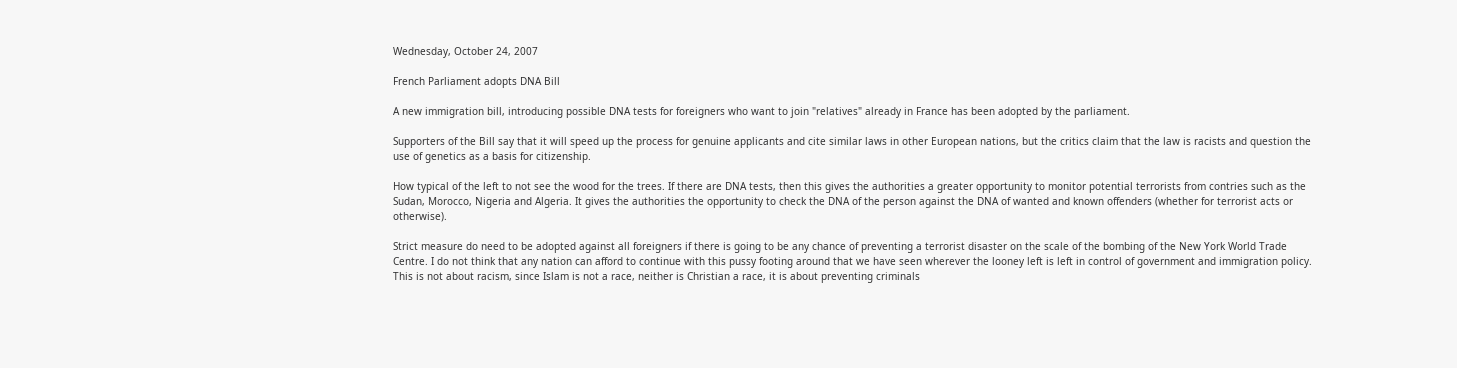Wednesday, October 24, 2007

French Parliament adopts DNA Bill

A new immigration bill, introducing possible DNA tests for foreigners who want to join "relatives" already in France has been adopted by the parliament.

Supporters of the Bill say that it will speed up the process for genuine applicants and cite similar laws in other European nations, but the critics claim that the law is racists and question the use of genetics as a basis for citizenship.

How typical of the left to not see the wood for the trees. If there are DNA tests, then this gives the authorities a greater opportunity to monitor potential terrorists from contries such as the Sudan, Morocco, Nigeria and Algeria. It gives the authorities the opportunity to check the DNA of the person against the DNA of wanted and known offenders (whether for terrorist acts or otherwise).

Strict measure do need to be adopted against all foreigners if there is going to be any chance of preventing a terrorist disaster on the scale of the bombing of the New York World Trade Centre. I do not think that any nation can afford to continue with this pussy footing around that we have seen wherever the looney left is left in control of government and immigration policy. This is not about racism, since Islam is not a race, neither is Christian a race, it is about preventing criminals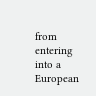from entering into a European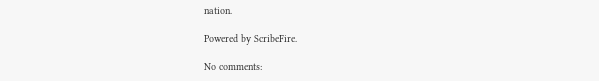nation.

Powered by ScribeFire.

No comments: